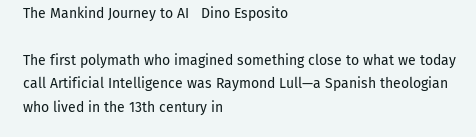The Mankind Journey to AI   Dino Esposito

The first polymath who imagined something close to what we today call Artificial Intelligence was Raymond Lull—a Spanish theologian who lived in the 13th century in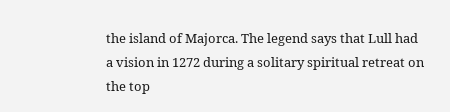the island of Majorca. The legend says that Lull had a vision in 1272 during a solitary spiritual retreat on the top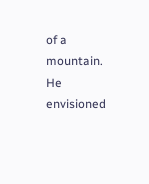of a mountain. He envisioned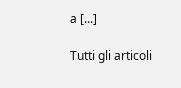a [...]

Tutti gli articoli